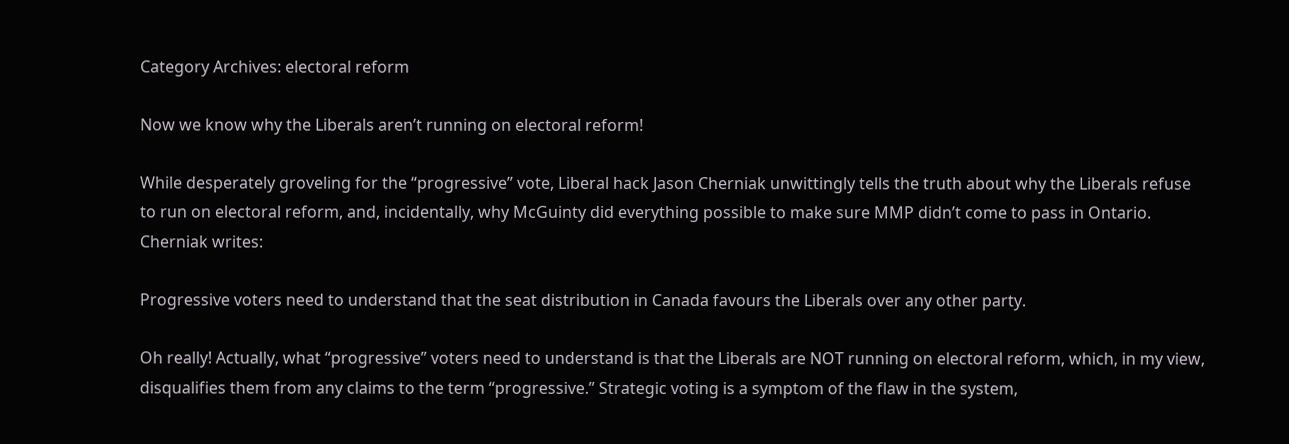Category Archives: electoral reform

Now we know why the Liberals aren’t running on electoral reform!

While desperately groveling for the “progressive” vote, Liberal hack Jason Cherniak unwittingly tells the truth about why the Liberals refuse to run on electoral reform, and, incidentally, why McGuinty did everything possible to make sure MMP didn’t come to pass in Ontario. Cherniak writes:

Progressive voters need to understand that the seat distribution in Canada favours the Liberals over any other party.

Oh really! Actually, what “progressive” voters need to understand is that the Liberals are NOT running on electoral reform, which, in my view, disqualifies them from any claims to the term “progressive.” Strategic voting is a symptom of the flaw in the system,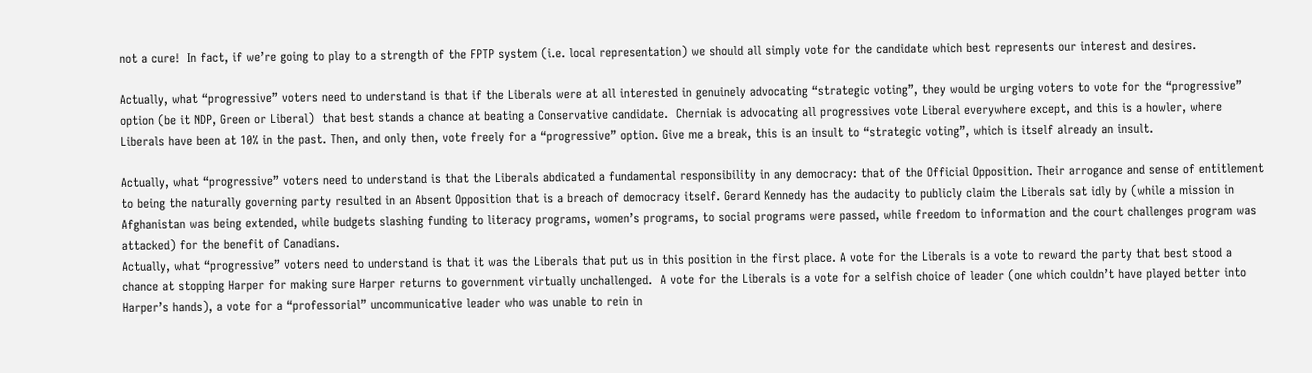not a cure!  In fact, if we’re going to play to a strength of the FPTP system (i.e. local representation) we should all simply vote for the candidate which best represents our interest and desires.

Actually, what “progressive” voters need to understand is that if the Liberals were at all interested in genuinely advocating “strategic voting”, they would be urging voters to vote for the “progressive” option (be it NDP, Green or Liberal)  that best stands a chance at beating a Conservative candidate.  Cherniak is advocating all progressives vote Liberal everywhere except, and this is a howler, where Liberals have been at 10% in the past. Then, and only then, vote freely for a “progressive” option. Give me a break, this is an insult to “strategic voting”, which is itself already an insult.

Actually, what “progressive” voters need to understand is that the Liberals abdicated a fundamental responsibility in any democracy: that of the Official Opposition. Their arrogance and sense of entitlement to being the naturally governing party resulted in an Absent Opposition that is a breach of democracy itself. Gerard Kennedy has the audacity to publicly claim the Liberals sat idly by (while a mission in Afghanistan was being extended, while budgets slashing funding to literacy programs, women’s programs, to social programs were passed, while freedom to information and the court challenges program was attacked) for the benefit of Canadians.
Actually, what “progressive” voters need to understand is that it was the Liberals that put us in this position in the first place. A vote for the Liberals is a vote to reward the party that best stood a chance at stopping Harper for making sure Harper returns to government virtually unchallenged.  A vote for the Liberals is a vote for a selfish choice of leader (one which couldn’t have played better into Harper’s hands), a vote for a “professorial” uncommunicative leader who was unable to rein in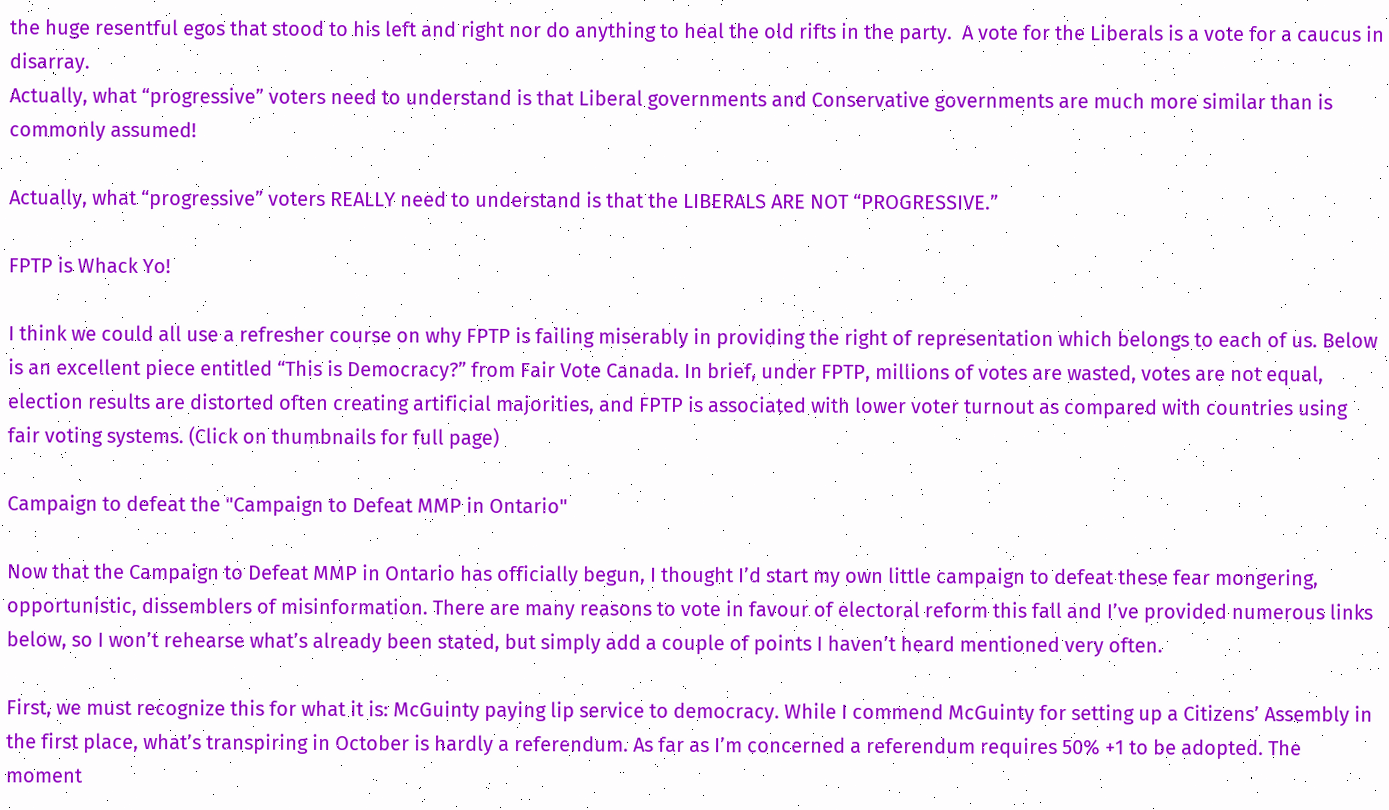the huge resentful egos that stood to his left and right nor do anything to heal the old rifts in the party.  A vote for the Liberals is a vote for a caucus in disarray.
Actually, what “progressive” voters need to understand is that Liberal governments and Conservative governments are much more similar than is commonly assumed!

Actually, what “progressive” voters REALLY need to understand is that the LIBERALS ARE NOT “PROGRESSIVE.”

FPTP is Whack Yo!

I think we could all use a refresher course on why FPTP is failing miserably in providing the right of representation which belongs to each of us. Below is an excellent piece entitled “This is Democracy?” from Fair Vote Canada. In brief, under FPTP, millions of votes are wasted, votes are not equal, election results are distorted often creating artificial majorities, and FPTP is associated with lower voter turnout as compared with countries using fair voting systems. (Click on thumbnails for full page)

Campaign to defeat the "Campaign to Defeat MMP in Ontario"

Now that the Campaign to Defeat MMP in Ontario has officially begun, I thought I’d start my own little campaign to defeat these fear mongering, opportunistic, dissemblers of misinformation. There are many reasons to vote in favour of electoral reform this fall and I’ve provided numerous links below, so I won’t rehearse what’s already been stated, but simply add a couple of points I haven’t heard mentioned very often.

First, we must recognize this for what it is: McGuinty paying lip service to democracy. While I commend McGuinty for setting up a Citizens’ Assembly in the first place, what’s transpiring in October is hardly a referendum. As far as I’m concerned a referendum requires 50% +1 to be adopted. The moment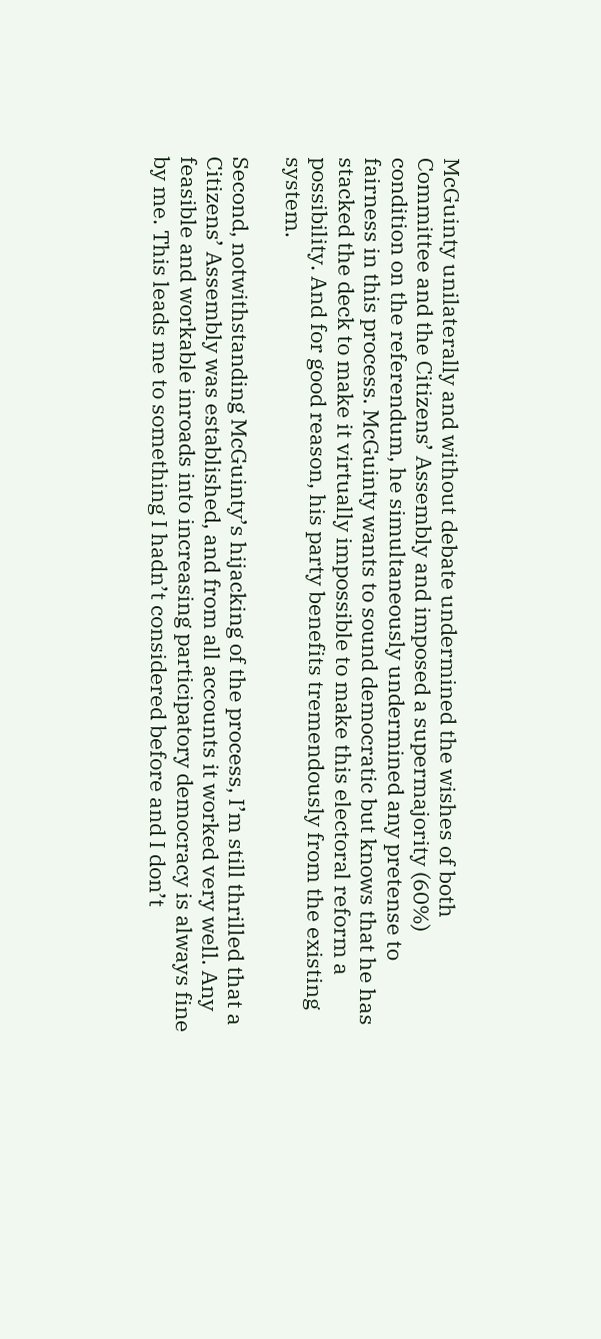McGuinty unilaterally and without debate undermined the wishes of both Committee and the Citizens’ Assembly and imposed a supermajority (60%) condition on the referendum, he simultaneously undermined any pretense to fairness in this process. McGuinty wants to sound democratic but knows that he has stacked the deck to make it virtually impossible to make this electoral reform a possibility. And for good reason, his party benefits tremendously from the existing system.

Second, notwithstanding McGuinty’s hijacking of the process, I’m still thrilled that a Citizens’ Assembly was established, and from all accounts it worked very well. Any feasible and workable inroads into increasing participatory democracy is always fine by me. This leads me to something I hadn’t considered before and I don’t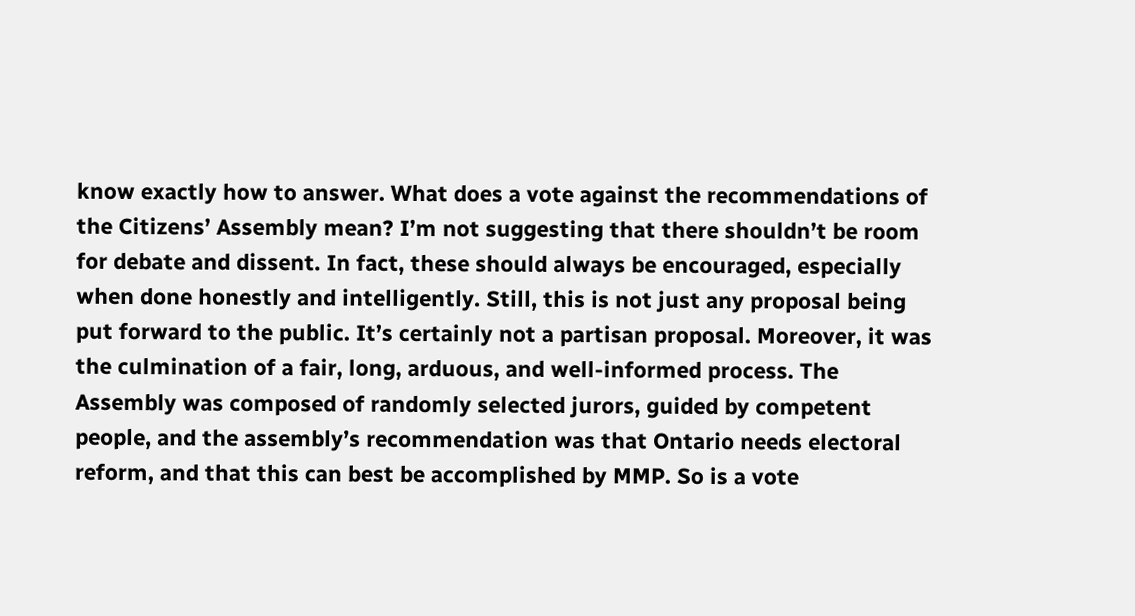know exactly how to answer. What does a vote against the recommendations of the Citizens’ Assembly mean? I’m not suggesting that there shouldn’t be room for debate and dissent. In fact, these should always be encouraged, especially when done honestly and intelligently. Still, this is not just any proposal being put forward to the public. It’s certainly not a partisan proposal. Moreover, it was the culmination of a fair, long, arduous, and well-informed process. The Assembly was composed of randomly selected jurors, guided by competent people, and the assembly’s recommendation was that Ontario needs electoral reform, and that this can best be accomplished by MMP. So is a vote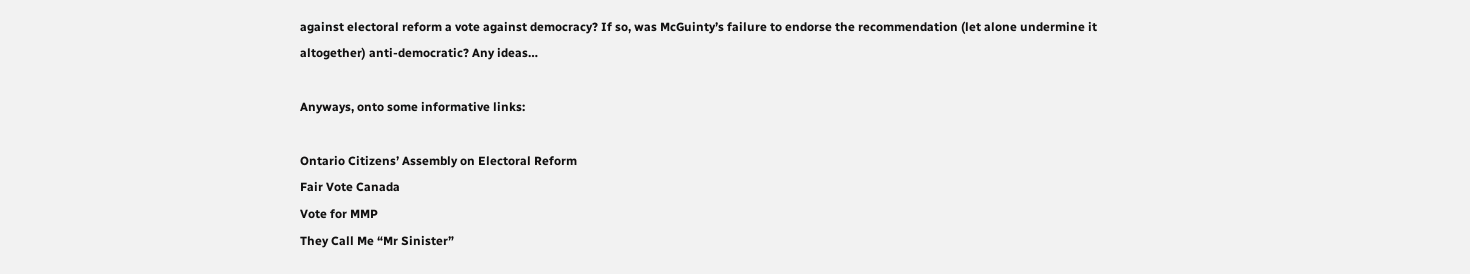against electoral reform a vote against democracy? If so, was McGuinty’s failure to endorse the recommendation (let alone undermine it altogether) anti-democratic? Any ideas…

Anyways, onto some informative links:

Ontario Citizens’ Assembly on Electoral Reform
Fair Vote Canada
Vote for MMP
They Call Me “Mr Sinister”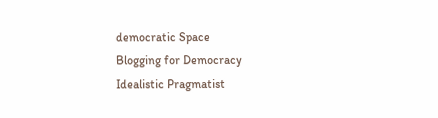democratic Space
Blogging for Democracy
Idealistic Pragmatist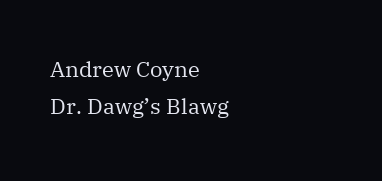Andrew Coyne
Dr. Dawg’s Blawg